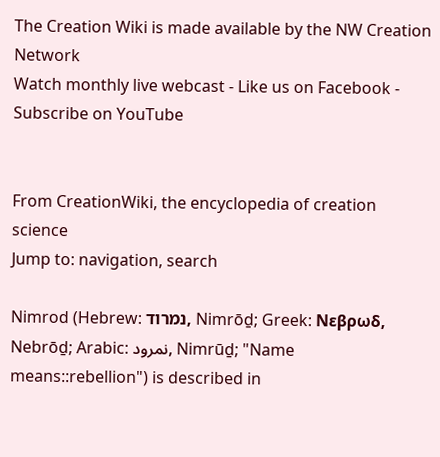The Creation Wiki is made available by the NW Creation Network
Watch monthly live webcast - Like us on Facebook - Subscribe on YouTube


From CreationWiki, the encyclopedia of creation science
Jump to: navigation, search

Nimrod (Hebrew: נמרוד, Nimrōḏ; Greek: Νεβρωδ, Nebrōḏ; Arabic: نمرود, Nimrūḏ; "Name means::rebellion") is described in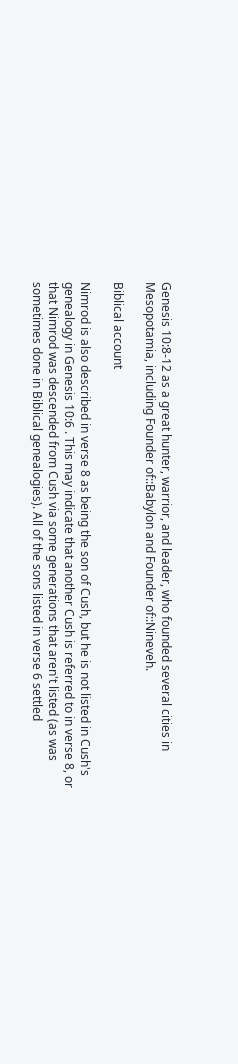Genesis 10:8-12 as a great hunter, warrior, and leader, who founded several cities in Mesopotamia, including Founder of::Babylon and Founder of::Nineveh.

Biblical account

Nimrod is also described in verse 8 as being the son of Cush, but he is not listed in Cush's genealogy in Genesis 10:6 . This may indicate that another Cush is referred to in verse 8, or that Nimrod was descended from Cush via some generations that aren't listed (as was sometimes done in Biblical genealogies). All of the sons listed in verse 6 settled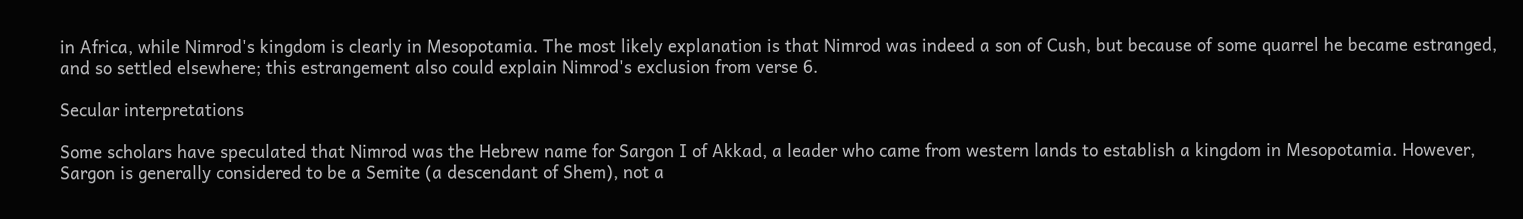in Africa, while Nimrod's kingdom is clearly in Mesopotamia. The most likely explanation is that Nimrod was indeed a son of Cush, but because of some quarrel he became estranged, and so settled elsewhere; this estrangement also could explain Nimrod's exclusion from verse 6.

Secular interpretations

Some scholars have speculated that Nimrod was the Hebrew name for Sargon I of Akkad, a leader who came from western lands to establish a kingdom in Mesopotamia. However, Sargon is generally considered to be a Semite (a descendant of Shem), not a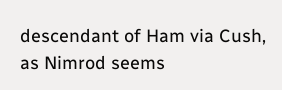descendant of Ham via Cush, as Nimrod seems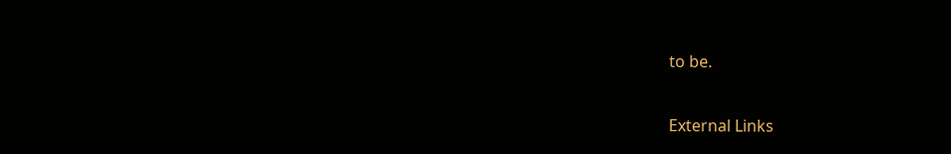to be.

External Links